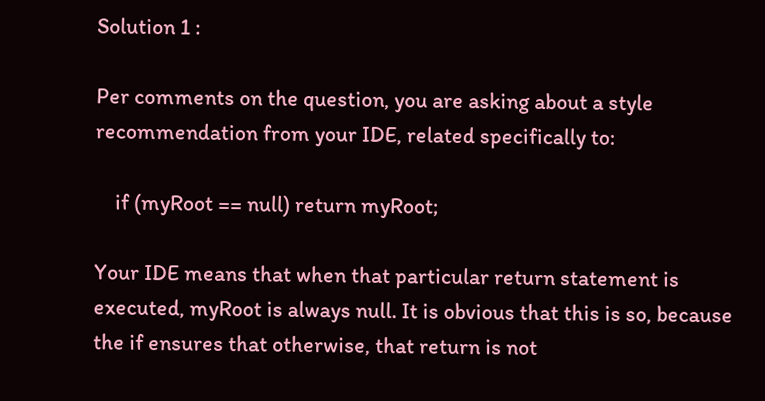Solution 1 :

Per comments on the question, you are asking about a style recommendation from your IDE, related specifically to:

    if (myRoot == null) return myRoot;

Your IDE means that when that particular return statement is executed, myRoot is always null. It is obvious that this is so, because the if ensures that otherwise, that return is not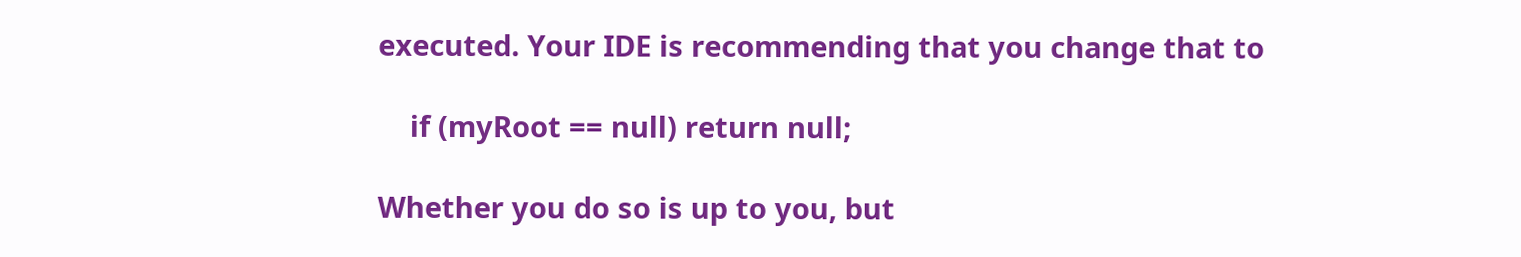executed. Your IDE is recommending that you change that to

    if (myRoot == null) return null;

Whether you do so is up to you, but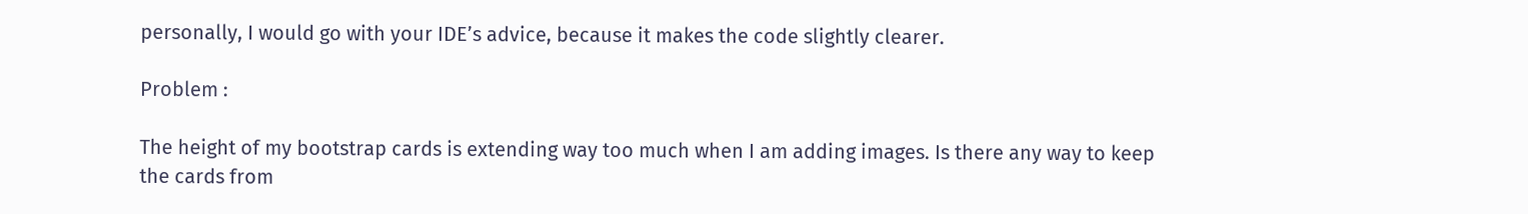personally, I would go with your IDE’s advice, because it makes the code slightly clearer.

Problem :

The height of my bootstrap cards is extending way too much when I am adding images. Is there any way to keep the cards from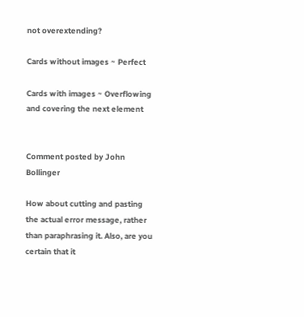not overextending?

Cards without images ~ Perfect

Cards with images ~ Overflowing and covering the next element


Comment posted by John Bollinger

How about cutting and pasting the actual error message, rather than paraphrasing it. Also, are you certain that it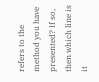refers to the method you have presented? If so, then which line is it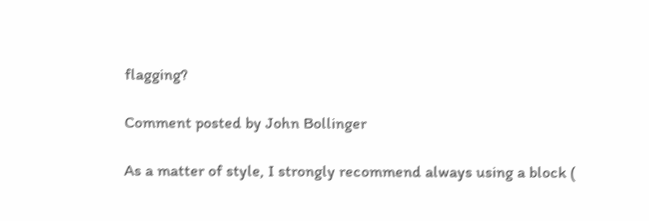flagging?

Comment posted by John Bollinger

As a matter of style, I strongly recommend always using a block (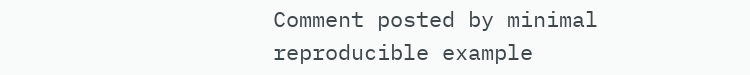Comment posted by minimal reproducible example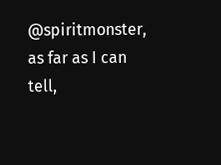@spiritmonster, as far as I can tell,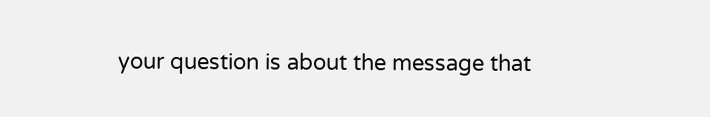your question is about the message that